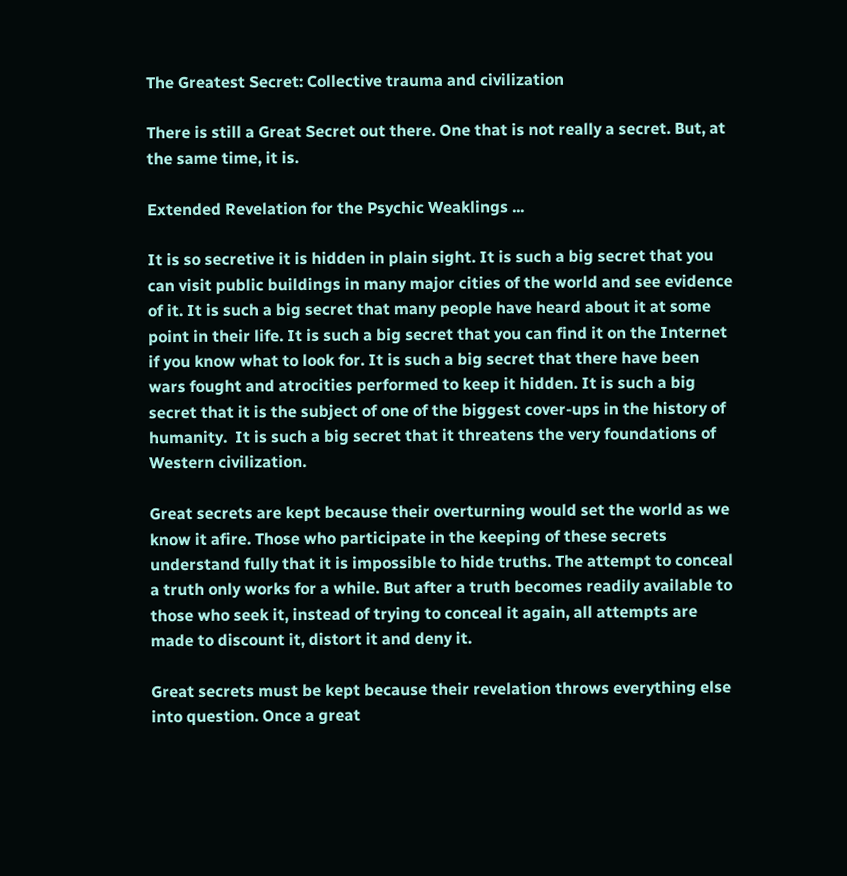The Greatest Secret: Collective trauma and civilization

There is still a Great Secret out there. One that is not really a secret. But, at the same time, it is.

Extended Revelation for the Psychic Weaklings ...

It is so secretive it is hidden in plain sight. It is such a big secret that you can visit public buildings in many major cities of the world and see evidence of it. It is such a big secret that many people have heard about it at some point in their life. It is such a big secret that you can find it on the Internet if you know what to look for. It is such a big secret that there have been wars fought and atrocities performed to keep it hidden. It is such a big secret that it is the subject of one of the biggest cover-ups in the history of humanity.  It is such a big secret that it threatens the very foundations of Western civilization.

Great secrets are kept because their overturning would set the world as we know it afire. Those who participate in the keeping of these secrets understand fully that it is impossible to hide truths. The attempt to conceal a truth only works for a while. But after a truth becomes readily available to those who seek it, instead of trying to conceal it again, all attempts are made to discount it, distort it and deny it.

Great secrets must be kept because their revelation throws everything else into question. Once a great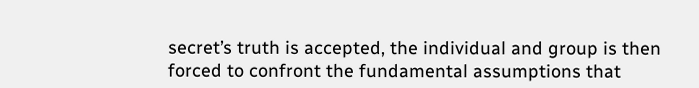secret’s truth is accepted, the individual and group is then forced to confront the fundamental assumptions that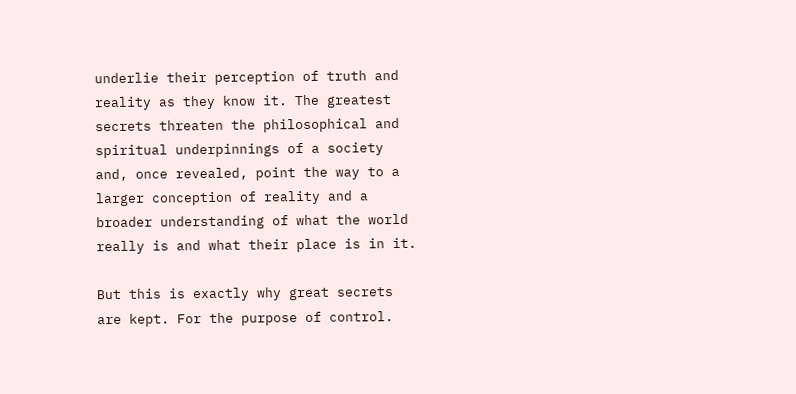underlie their perception of truth and reality as they know it. The greatest secrets threaten the philosophical and spiritual underpinnings of a society and, once revealed, point the way to a larger conception of reality and a broader understanding of what the world really is and what their place is in it.

But this is exactly why great secrets are kept. For the purpose of control.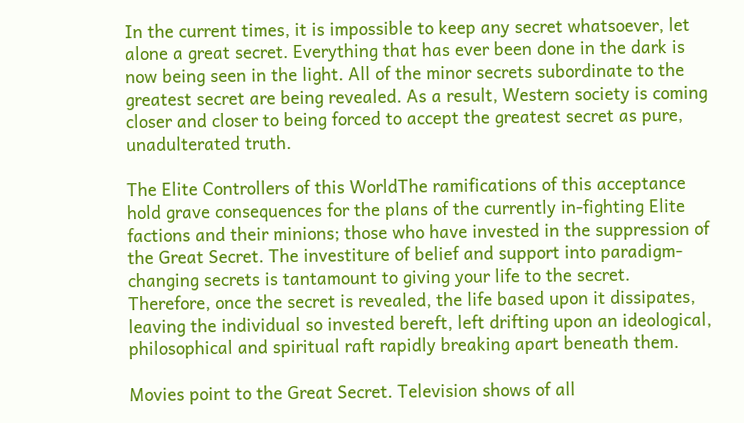In the current times, it is impossible to keep any secret whatsoever, let alone a great secret. Everything that has ever been done in the dark is now being seen in the light. All of the minor secrets subordinate to the greatest secret are being revealed. As a result, Western society is coming closer and closer to being forced to accept the greatest secret as pure, unadulterated truth.

The Elite Controllers of this WorldThe ramifications of this acceptance hold grave consequences for the plans of the currently in-fighting Elite factions and their minions; those who have invested in the suppression of the Great Secret. The investiture of belief and support into paradigm-changing secrets is tantamount to giving your life to the secret. Therefore, once the secret is revealed, the life based upon it dissipates, leaving the individual so invested bereft, left drifting upon an ideological, philosophical and spiritual raft rapidly breaking apart beneath them.

Movies point to the Great Secret. Television shows of all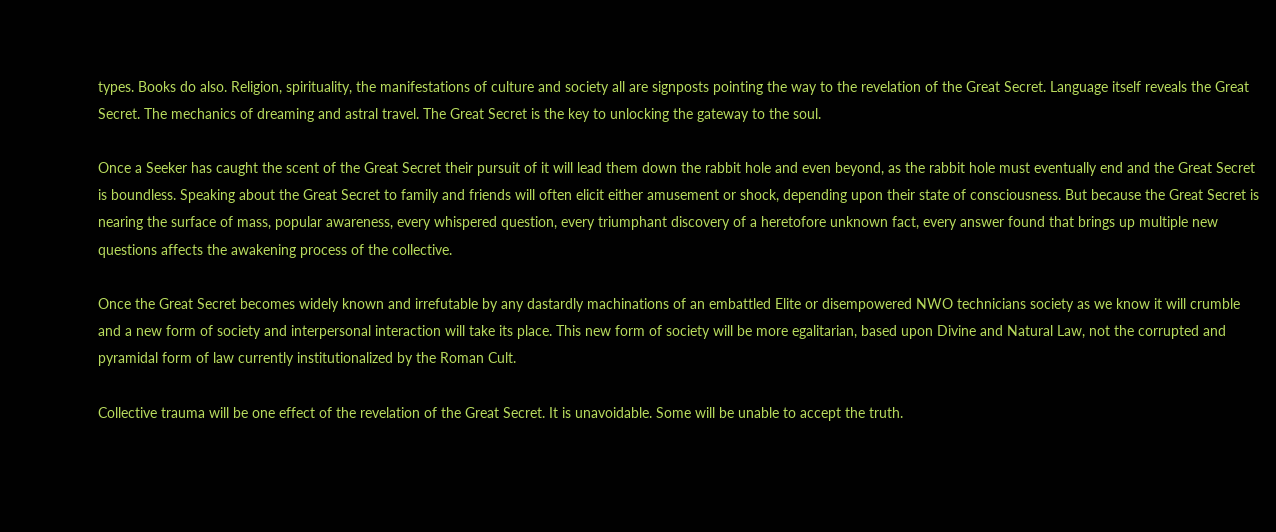types. Books do also. Religion, spirituality, the manifestations of culture and society all are signposts pointing the way to the revelation of the Great Secret. Language itself reveals the Great Secret. The mechanics of dreaming and astral travel. The Great Secret is the key to unlocking the gateway to the soul.

Once a Seeker has caught the scent of the Great Secret their pursuit of it will lead them down the rabbit hole and even beyond, as the rabbit hole must eventually end and the Great Secret is boundless. Speaking about the Great Secret to family and friends will often elicit either amusement or shock, depending upon their state of consciousness. But because the Great Secret is nearing the surface of mass, popular awareness, every whispered question, every triumphant discovery of a heretofore unknown fact, every answer found that brings up multiple new questions affects the awakening process of the collective.

Once the Great Secret becomes widely known and irrefutable by any dastardly machinations of an embattled Elite or disempowered NWO technicians society as we know it will crumble and a new form of society and interpersonal interaction will take its place. This new form of society will be more egalitarian, based upon Divine and Natural Law, not the corrupted and pyramidal form of law currently institutionalized by the Roman Cult.

Collective trauma will be one effect of the revelation of the Great Secret. It is unavoidable. Some will be unable to accept the truth.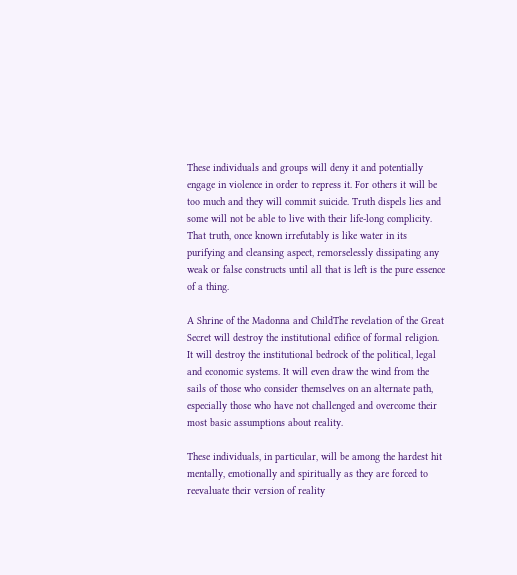These individuals and groups will deny it and potentially engage in violence in order to repress it. For others it will be too much and they will commit suicide. Truth dispels lies and some will not be able to live with their life-long complicity. That truth, once known irrefutably is like water in its purifying and cleansing aspect, remorselessly dissipating any weak or false constructs until all that is left is the pure essence of a thing.

A Shrine of the Madonna and ChildThe revelation of the Great Secret will destroy the institutional edifice of formal religion. It will destroy the institutional bedrock of the political, legal and economic systems. It will even draw the wind from the sails of those who consider themselves on an alternate path, especially those who have not challenged and overcome their most basic assumptions about reality.

These individuals, in particular, will be among the hardest hit mentally, emotionally and spiritually as they are forced to reevaluate their version of reality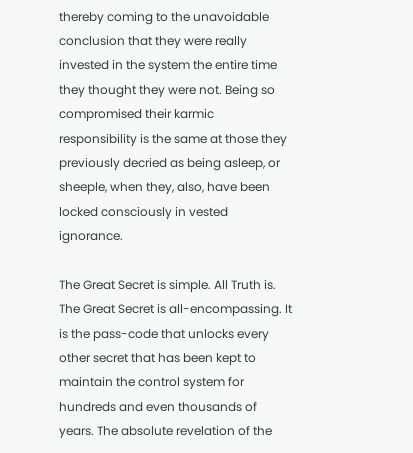thereby coming to the unavoidable conclusion that they were really invested in the system the entire time they thought they were not. Being so compromised their karmic responsibility is the same at those they previously decried as being asleep, or sheeple, when they, also, have been locked consciously in vested ignorance.

The Great Secret is simple. All Truth is. The Great Secret is all-encompassing. It is the pass-code that unlocks every other secret that has been kept to maintain the control system for hundreds and even thousands of years. The absolute revelation of the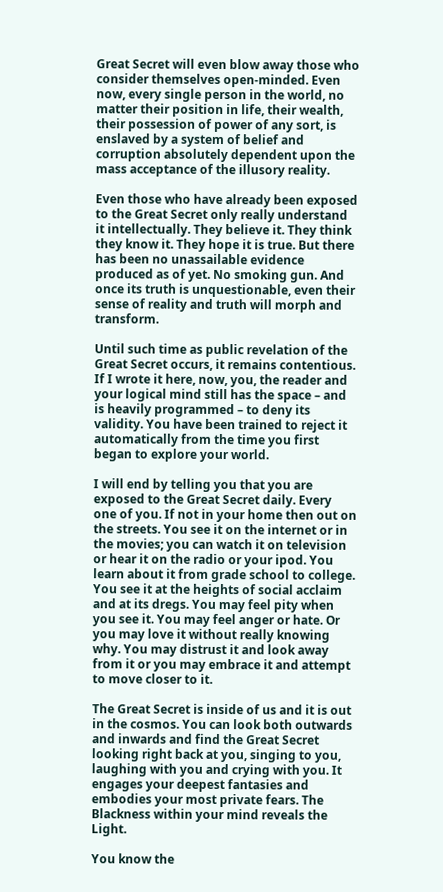Great Secret will even blow away those who consider themselves open-minded. Even now, every single person in the world, no matter their position in life, their wealth, their possession of power of any sort, is enslaved by a system of belief and corruption absolutely dependent upon the mass acceptance of the illusory reality.

Even those who have already been exposed to the Great Secret only really understand it intellectually. They believe it. They think they know it. They hope it is true. But there has been no unassailable evidence produced as of yet. No smoking gun. And once its truth is unquestionable, even their sense of reality and truth will morph and transform.

Until such time as public revelation of the Great Secret occurs, it remains contentious. If I wrote it here, now, you, the reader and your logical mind still has the space – and is heavily programmed – to deny its validity. You have been trained to reject it automatically from the time you first began to explore your world.

I will end by telling you that you are exposed to the Great Secret daily. Every one of you. If not in your home then out on the streets. You see it on the internet or in the movies; you can watch it on television or hear it on the radio or your ipod. You learn about it from grade school to college. You see it at the heights of social acclaim and at its dregs. You may feel pity when you see it. You may feel anger or hate. Or you may love it without really knowing why. You may distrust it and look away from it or you may embrace it and attempt to move closer to it.

The Great Secret is inside of us and it is out in the cosmos. You can look both outwards and inwards and find the Great Secret looking right back at you, singing to you, laughing with you and crying with you. It engages your deepest fantasies and embodies your most private fears. The Blackness within your mind reveals the Light.

You know the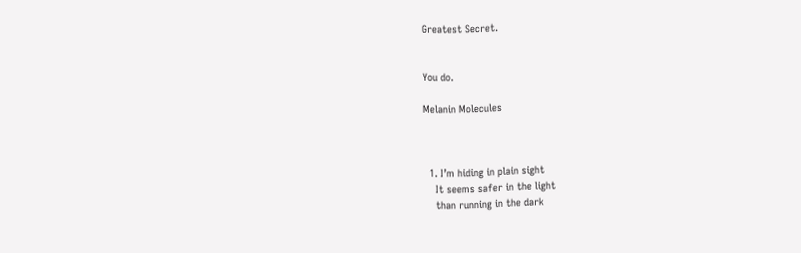Greatest Secret.


You do.

Melanin Molecules



  1. I’m hiding in plain sight
    It seems safer in the light
    than running in the dark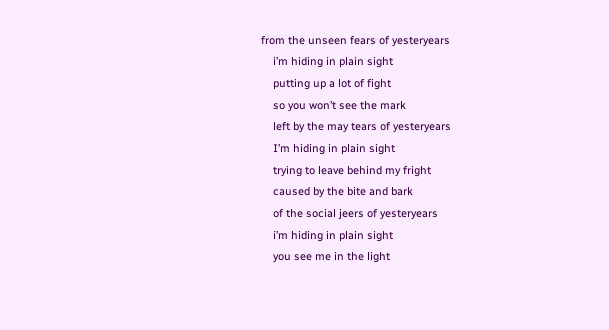from the unseen fears of yesteryears
    i’m hiding in plain sight
    putting up a lot of fight
    so you won’t see the mark
    left by the may tears of yesteryears
    I’m hiding in plain sight
    trying to leave behind my fright
    caused by the bite and bark
    of the social jeers of yesteryears
    i’m hiding in plain sight
    you see me in the light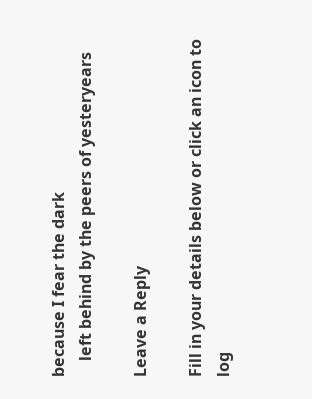because I fear the dark
    left behind by the peers of yesteryears

Leave a Reply

Fill in your details below or click an icon to log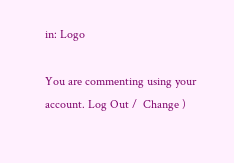in: Logo

You are commenting using your account. Log Out /  Change )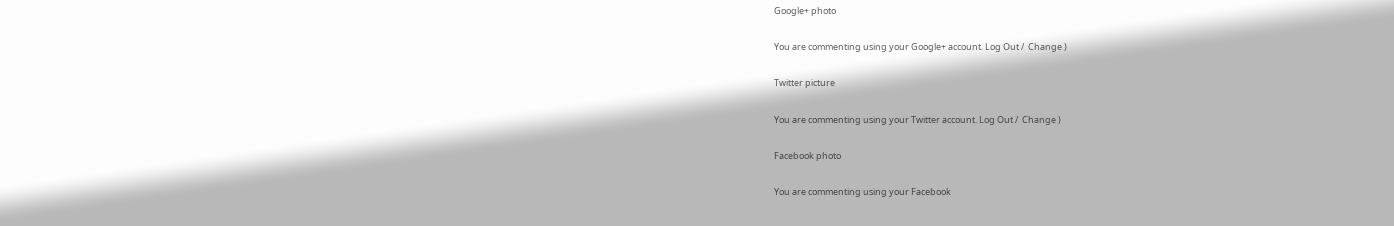Google+ photo

You are commenting using your Google+ account. Log Out /  Change )

Twitter picture

You are commenting using your Twitter account. Log Out /  Change )

Facebook photo

You are commenting using your Facebook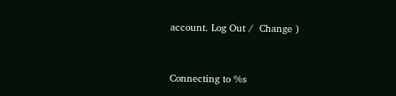account. Log Out /  Change )


Connecting to %s